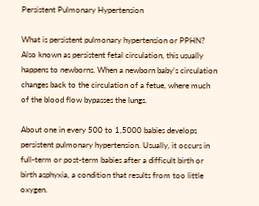Persistent Pulmonary Hypertension

What is persistent pulmonary hypertension or PPHN? Also known as persistent fetal circulation, this usually happens to newborns. When a newborn baby’s circulation changes back to the circulation of a fetue, where much of the blood flow bypasses the lungs.

About one in every 500 to 1,5000 babies develops persistent pulmonary hypertension. Usually, it occurs in full-term or post-term babies after a difficult birth or birth asphyxia, a condition that results from too little oxygen.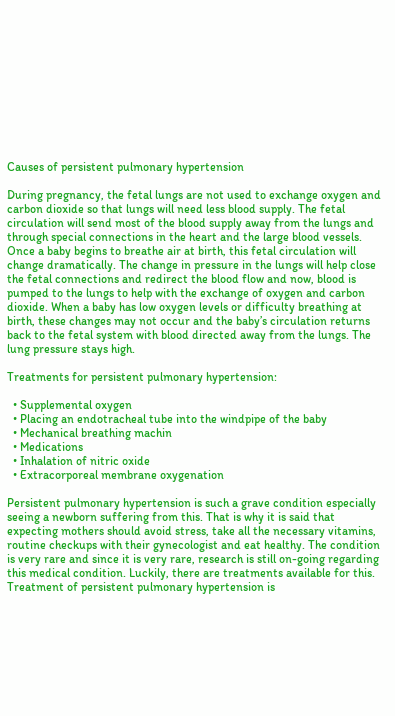Causes of persistent pulmonary hypertension

During pregnancy, the fetal lungs are not used to exchange oxygen and carbon dioxide so that lungs will need less blood supply. The fetal circulation will send most of the blood supply away from the lungs and through special connections in the heart and the large blood vessels. Once a baby begins to breathe air at birth, this fetal circulation will change dramatically. The change in pressure in the lungs will help close the fetal connections and redirect the blood flow and now, blood is pumped to the lungs to help with the exchange of oxygen and carbon dioxide. When a baby has low oxygen levels or difficulty breathing at birth, these changes may not occur and the baby’s circulation returns back to the fetal system with blood directed away from the lungs. The lung pressure stays high.

Treatments for persistent pulmonary hypertension:

  • Supplemental oxygen
  • Placing an endotracheal tube into the windpipe of the baby
  • Mechanical breathing machin
  • Medications
  • Inhalation of nitric oxide
  • Extracorporeal membrane oxygenation

Persistent pulmonary hypertension is such a grave condition especially seeing a newborn suffering from this. That is why it is said that expecting mothers should avoid stress, take all the necessary vitamins, routine checkups with their gynecologist and eat healthy. The condition is very rare and since it is very rare, research is still on-going regarding this medical condition. Luckily, there are treatments available for this. Treatment of persistent pulmonary hypertension is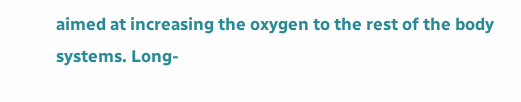aimed at increasing the oxygen to the rest of the body systems. Long-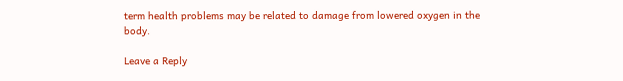term health problems may be related to damage from lowered oxygen in the body.

Leave a Reply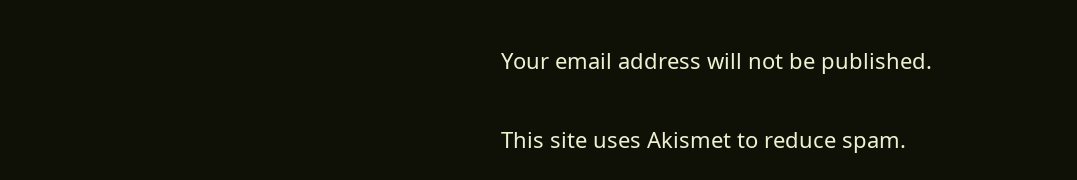Your email address will not be published.

This site uses Akismet to reduce spam.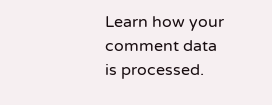Learn how your comment data is processed.